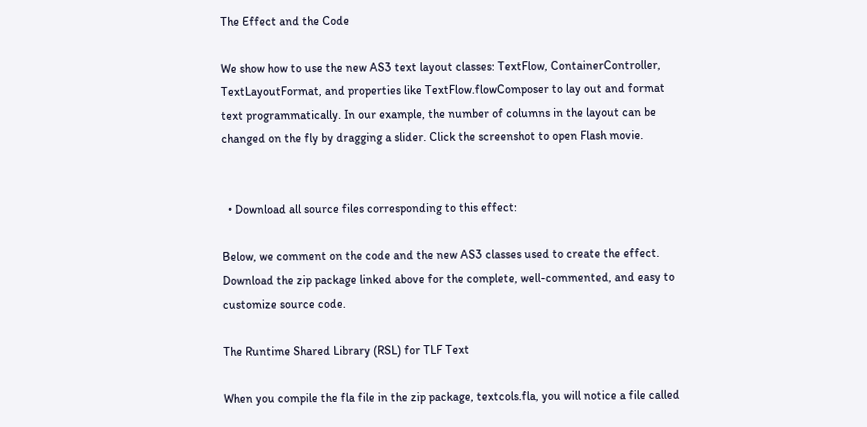The Effect and the Code

We show how to use the new AS3 text layout classes: TextFlow, ContainerController, TextLayoutFormat, and properties like TextFlow.flowComposer to lay out and format text programmatically. In our example, the number of columns in the layout can be changed on the fly by dragging a slider. Click the screenshot to open Flash movie.


  • Download all source files corresponding to this effect:

Below, we comment on the code and the new AS3 classes used to create the effect. Download the zip package linked above for the complete, well-commented, and easy to customize source code.

The Runtime Shared Library (RSL) for TLF Text

When you compile the fla file in the zip package, textcols.fla, you will notice a file called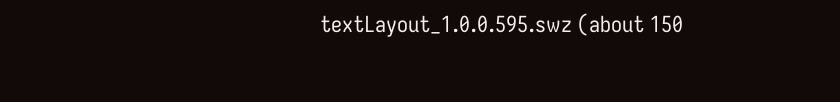textLayout_1.0.0.595.swz (about 150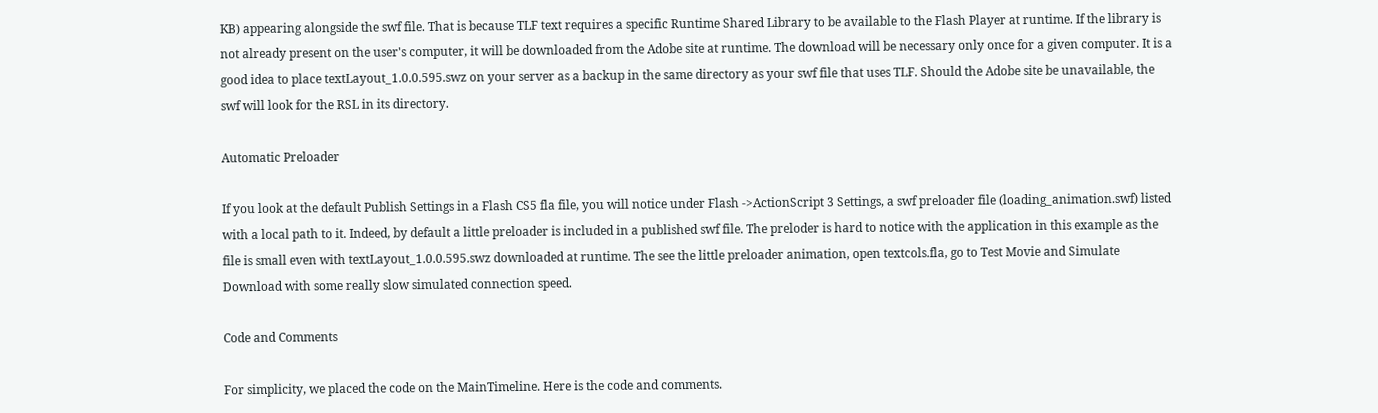KB) appearing alongside the swf file. That is because TLF text requires a specific Runtime Shared Library to be available to the Flash Player at runtime. If the library is not already present on the user's computer, it will be downloaded from the Adobe site at runtime. The download will be necessary only once for a given computer. It is a good idea to place textLayout_1.0.0.595.swz on your server as a backup in the same directory as your swf file that uses TLF. Should the Adobe site be unavailable, the swf will look for the RSL in its directory.

Automatic Preloader

If you look at the default Publish Settings in a Flash CS5 fla file, you will notice under Flash ->ActionScript 3 Settings, a swf preloader file (loading_animation.swf) listed with a local path to it. Indeed, by default a little preloader is included in a published swf file. The preloder is hard to notice with the application in this example as the file is small even with textLayout_1.0.0.595.swz downloaded at runtime. The see the little preloader animation, open textcols.fla, go to Test Movie and Simulate Download with some really slow simulated connection speed.

Code and Comments

For simplicity, we placed the code on the MainTimeline. Here is the code and comments.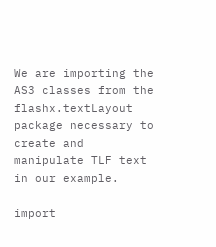We are importing the AS3 classes from the flashx.textLayout package necessary to create and manipulate TLF text in our example.

import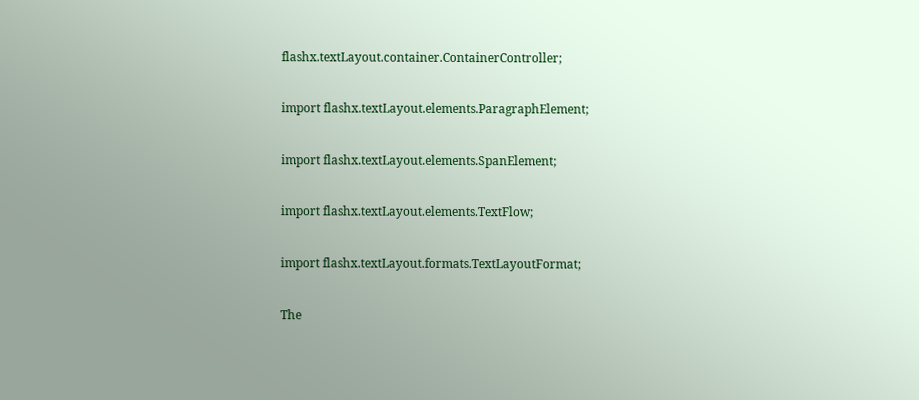flashx.textLayout.container.ContainerController;

import flashx.textLayout.elements.ParagraphElement;

import flashx.textLayout.elements.SpanElement;

import flashx.textLayout.elements.TextFlow;

import flashx.textLayout.formats.TextLayoutFormat;

The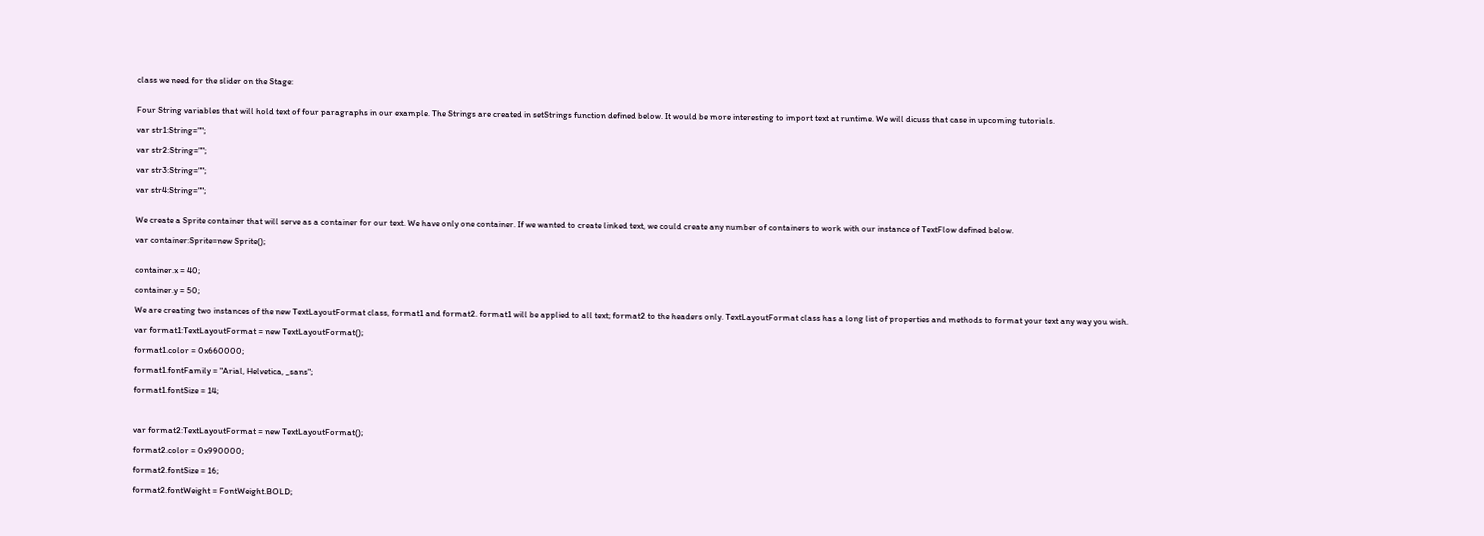class we need for the slider on the Stage:


Four String variables that will hold text of four paragraphs in our example. The Strings are created in setStrings function defined below. It would be more interesting to import text at runtime. We will dicuss that case in upcoming tutorials.

var str1:String="";

var str2:String="";

var str3:String="";

var str4:String="";


We create a Sprite container that will serve as a container for our text. We have only one container. If we wanted to create linked text, we could create any number of containers to work with our instance of TextFlow defined below.

var container:Sprite=new Sprite();


container.x = 40;

container.y = 50;

We are creating two instances of the new TextLayoutFormat class, format1 and format2. format1 will be applied to all text; format2 to the headers only. TextLayoutFormat class has a long list of properties and methods to format your text any way you wish.

var format1:TextLayoutFormat = new TextLayoutFormat();

format1.color = 0x660000;

format1.fontFamily = "Arial, Helvetica, _sans";

format1.fontSize = 14;



var format2:TextLayoutFormat = new TextLayoutFormat();

format2.color = 0x990000;

format2.fontSize = 16;

format2.fontWeight = FontWeight.BOLD;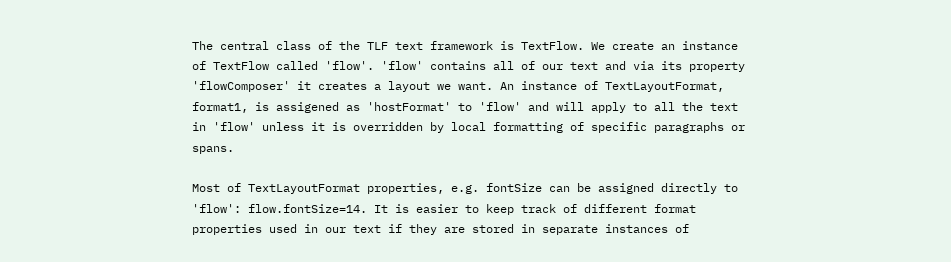The central class of the TLF text framework is TextFlow. We create an instance of TextFlow called 'flow'. 'flow' contains all of our text and via its property 'flowComposer' it creates a layout we want. An instance of TextLayoutFormat, format1, is assigened as 'hostFormat' to 'flow' and will apply to all the text in 'flow' unless it is overridden by local formatting of specific paragraphs or spans.

Most of TextLayoutFormat properties, e.g. fontSize can be assigned directly to 'flow': flow.fontSize=14. It is easier to keep track of different format properties used in our text if they are stored in separate instances of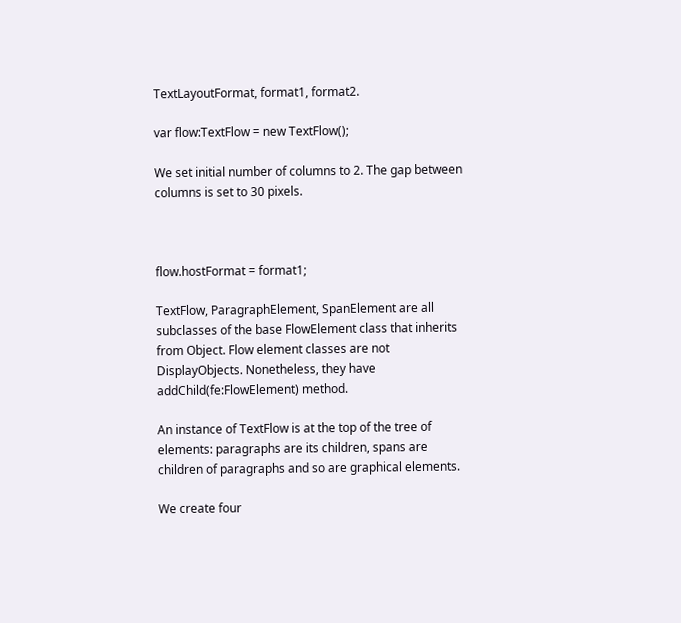TextLayoutFormat, format1, format2.

var flow:TextFlow = new TextFlow();

We set initial number of columns to 2. The gap between columns is set to 30 pixels.



flow.hostFormat = format1;

TextFlow, ParagraphElement, SpanElement are all subclasses of the base FlowElement class that inherits from Object. Flow element classes are not DisplayObjects. Nonetheless, they have addChild(fe:FlowElement) method.

An instance of TextFlow is at the top of the tree of elements: paragraphs are its children, spans are children of paragraphs and so are graphical elements.

We create four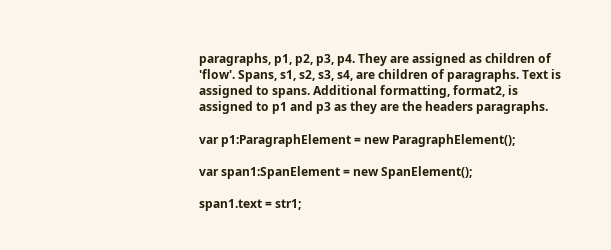paragraphs, p1, p2, p3, p4. They are assigned as children of 'flow'. Spans, s1, s2, s3, s4, are children of paragraphs. Text is assigned to spans. Additional formatting, format2, is assigned to p1 and p3 as they are the headers paragraphs.

var p1:ParagraphElement = new ParagraphElement();

var span1:SpanElement = new SpanElement();

span1.text = str1;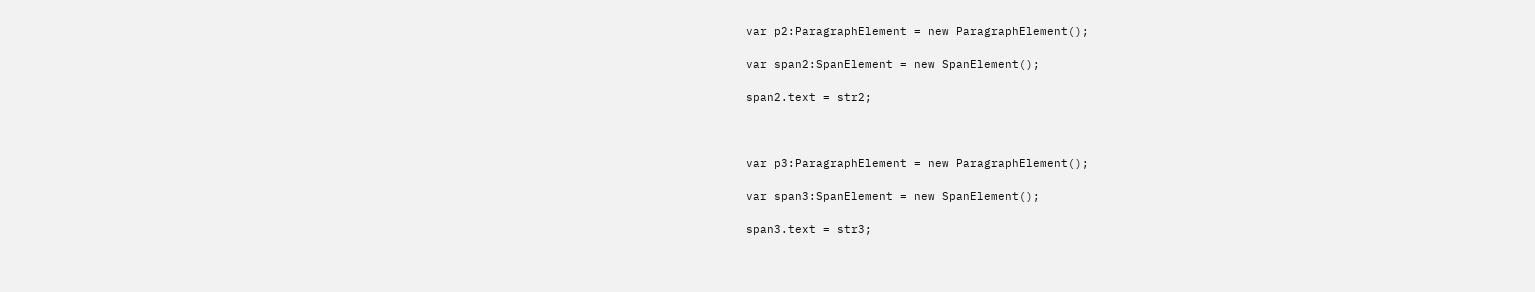var p2:ParagraphElement = new ParagraphElement();

var span2:SpanElement = new SpanElement();

span2.text = str2;



var p3:ParagraphElement = new ParagraphElement();

var span3:SpanElement = new SpanElement();

span3.text = str3;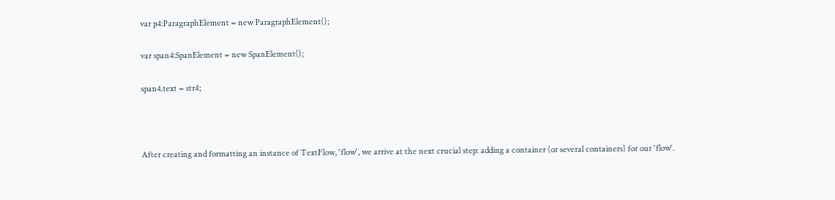var p4:ParagraphElement = new ParagraphElement();

var span4:SpanElement = new SpanElement();

span4.text = str4;



After creating and formatting an instance of TextFlow, 'flow', we arrive at the next crucial step: adding a container (or several containers) for our 'flow'.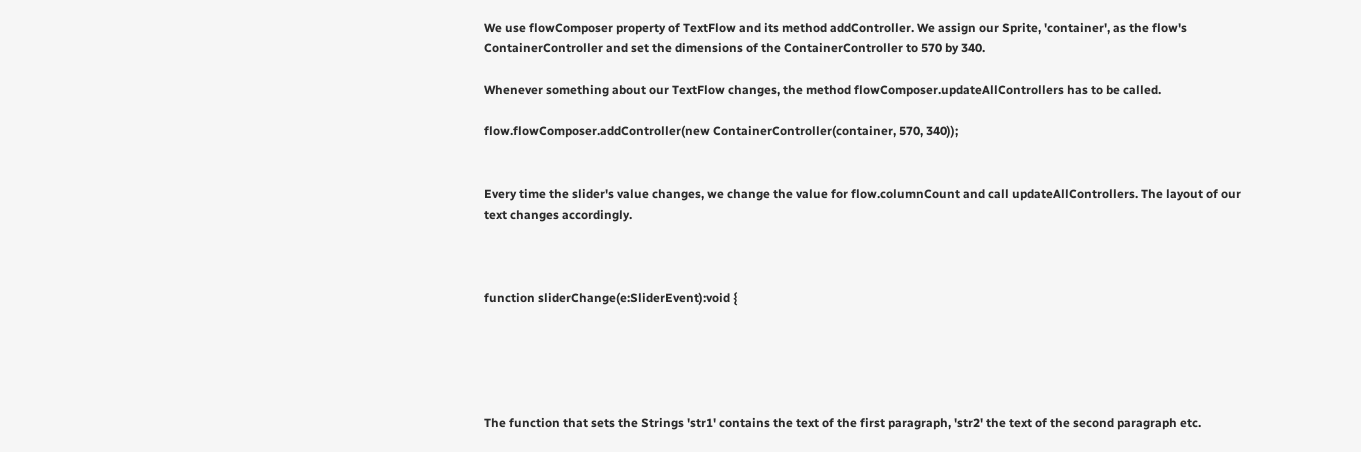We use flowComposer property of TextFlow and its method addController. We assign our Sprite, 'container', as the flow's ContainerController and set the dimensions of the ContainerController to 570 by 340.

Whenever something about our TextFlow changes, the method flowComposer.updateAllControllers has to be called.

flow.flowComposer.addController(new ContainerController(container, 570, 340));


Every time the slider's value changes, we change the value for flow.columnCount and call updateAllControllers. The layout of our text changes accordingly.



function sliderChange(e:SliderEvent):void {





The function that sets the Strings 'str1' contains the text of the first paragraph, 'str2' the text of the second paragraph etc.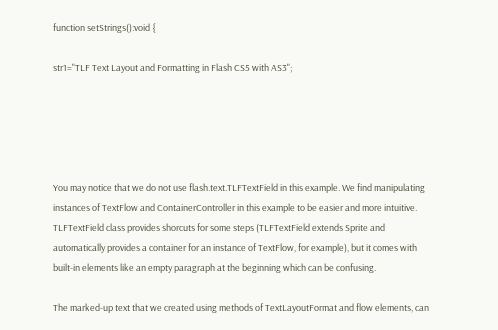function setStrings():void {

str1="TLF Text Layout and Formatting in Flash CS5 with AS3";





You may notice that we do not use flash.text.TLFTextField in this example. We find manipulating instances of TextFlow and ContainerController in this example to be easier and more intuitive. TLFTextField class provides shorcuts for some steps (TLFTextField extends Sprite and automatically provides a container for an instance of TextFlow, for example), but it comes with built-in elements like an empty paragraph at the beginning which can be confusing.

The marked-up text that we created using methods of TextLayoutFormat and flow elements, can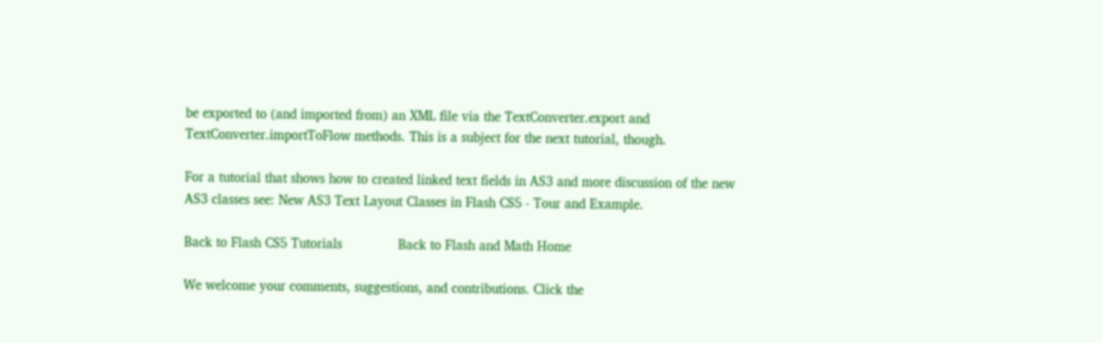be exported to (and imported from) an XML file via the TextConverter.export and TextConverter.importToFlow methods. This is a subject for the next tutorial, though.

For a tutorial that shows how to created linked text fields in AS3 and more discussion of the new AS3 classes see: New AS3 Text Layout Classes in Flash CS5 - Tour and Example.

Back to Flash CS5 Tutorials              Back to Flash and Math Home

We welcome your comments, suggestions, and contributions. Click the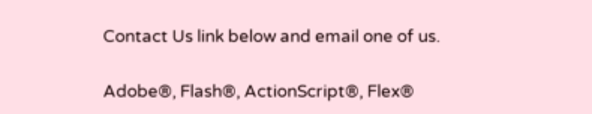Contact Us link below and email one of us.

Adobe®, Flash®, ActionScript®, Flex®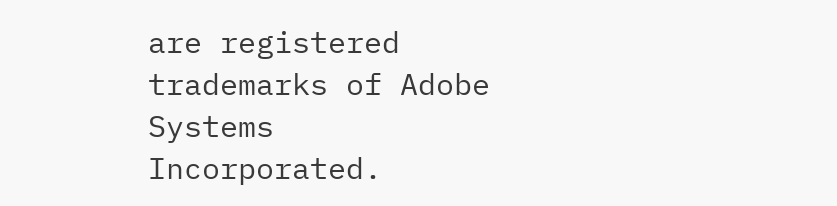are registered trademarks of Adobe Systems Incorporated.